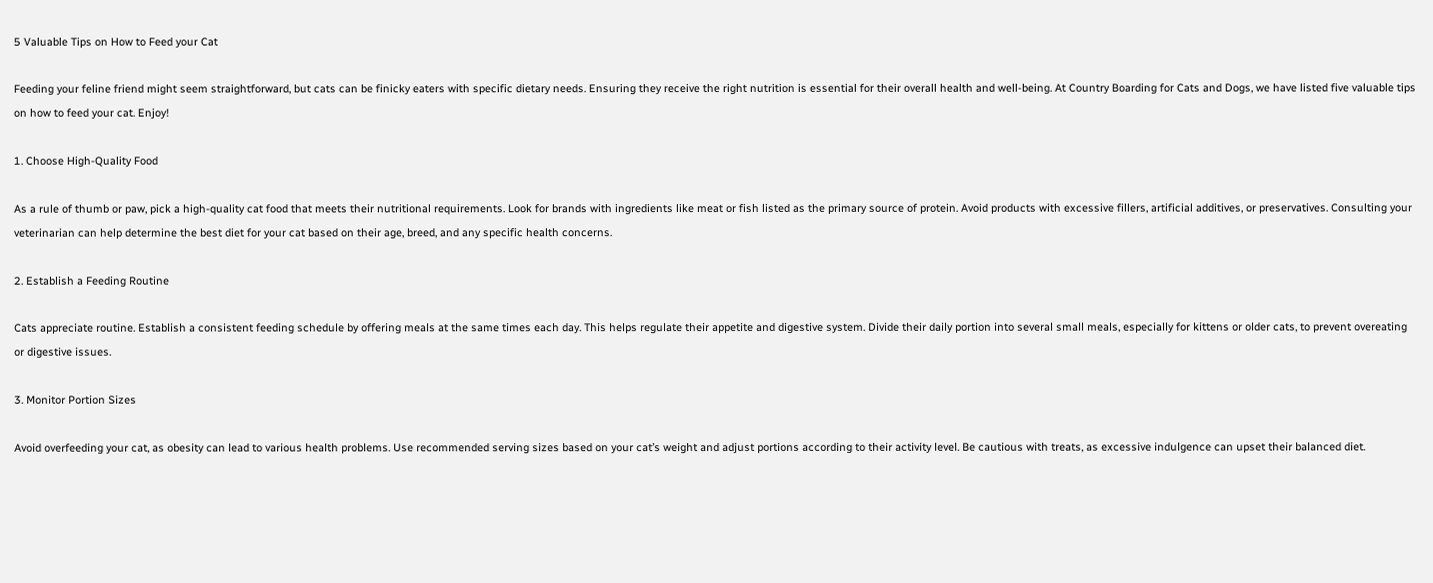5 Valuable Tips on How to Feed your Cat

Feeding your feline friend might seem straightforward, but cats can be finicky eaters with specific dietary needs. Ensuring they receive the right nutrition is essential for their overall health and well-being. At Country Boarding for Cats and Dogs, we have listed five valuable tips on how to feed your cat. Enjoy!

1. Choose High-Quality Food

As a rule of thumb or paw, pick a high-quality cat food that meets their nutritional requirements. Look for brands with ingredients like meat or fish listed as the primary source of protein. Avoid products with excessive fillers, artificial additives, or preservatives. Consulting your veterinarian can help determine the best diet for your cat based on their age, breed, and any specific health concerns.

2. Establish a Feeding Routine

Cats appreciate routine. Establish a consistent feeding schedule by offering meals at the same times each day. This helps regulate their appetite and digestive system. Divide their daily portion into several small meals, especially for kittens or older cats, to prevent overeating or digestive issues.

3. Monitor Portion Sizes

Avoid overfeeding your cat, as obesity can lead to various health problems. Use recommended serving sizes based on your cat’s weight and adjust portions according to their activity level. Be cautious with treats, as excessive indulgence can upset their balanced diet.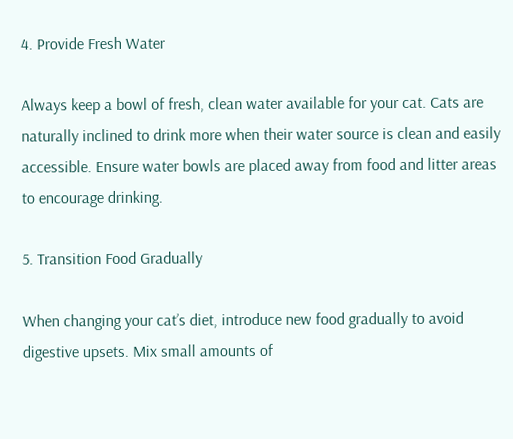4. Provide Fresh Water

Always keep a bowl of fresh, clean water available for your cat. Cats are naturally inclined to drink more when their water source is clean and easily accessible. Ensure water bowls are placed away from food and litter areas to encourage drinking.

5. Transition Food Gradually

When changing your cat’s diet, introduce new food gradually to avoid digestive upsets. Mix small amounts of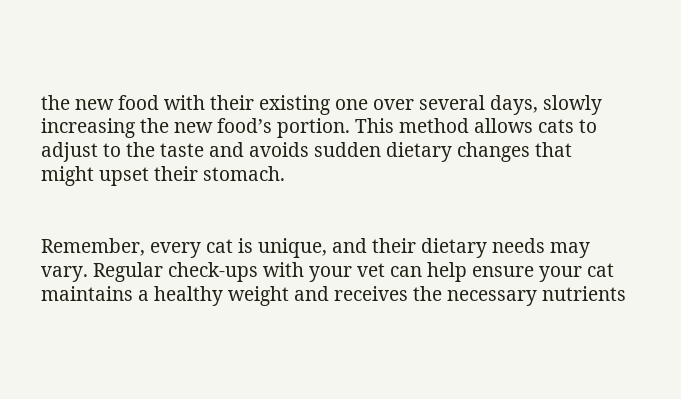the new food with their existing one over several days, slowly increasing the new food’s portion. This method allows cats to adjust to the taste and avoids sudden dietary changes that might upset their stomach.


Remember, every cat is unique, and their dietary needs may vary. Regular check-ups with your vet can help ensure your cat maintains a healthy weight and receives the necessary nutrients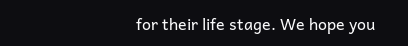for their life stage. We hope you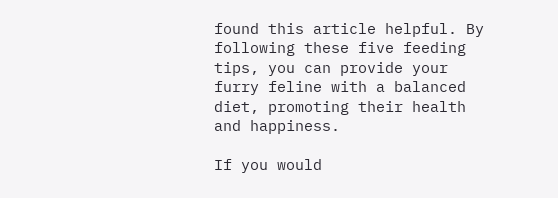found this article helpful. By following these five feeding tips, you can provide your furry feline with a balanced diet, promoting their health and happiness.

If you would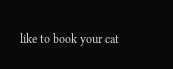like to book your cat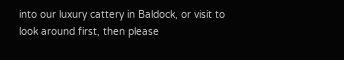into our luxury cattery in Baldock, or visit to look around first, then please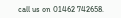call us on 01462 742658.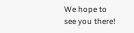We hope to see you there!